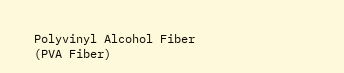Polyvinyl Alcohol Fiber (PVA Fiber)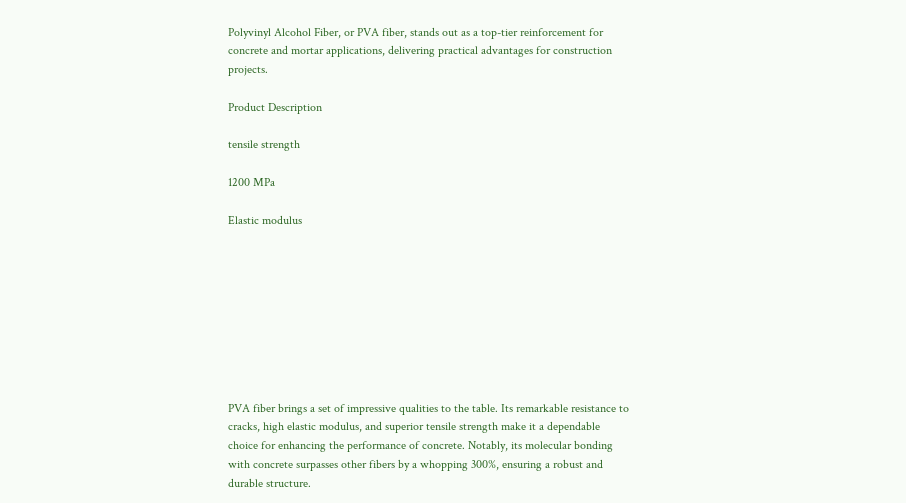Polyvinyl Alcohol Fiber, or PVA fiber, stands out as a top-tier reinforcement for concrete and mortar applications, delivering practical advantages for construction projects.

Product Description

tensile strength

1200 MPa

Elastic modulus









PVA fiber brings a set of impressive qualities to the table. Its remarkable resistance to cracks, high elastic modulus, and superior tensile strength make it a dependable choice for enhancing the performance of concrete. Notably, its molecular bonding with concrete surpasses other fibers by a whopping 300%, ensuring a robust and durable structure.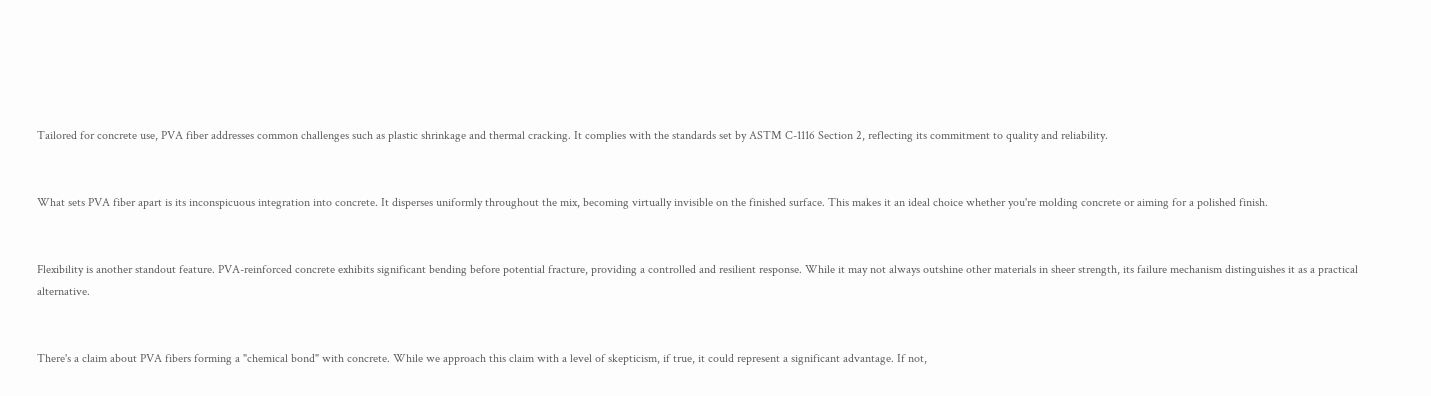Tailored for concrete use, PVA fiber addresses common challenges such as plastic shrinkage and thermal cracking. It complies with the standards set by ASTM C-1116 Section 2, reflecting its commitment to quality and reliability.


What sets PVA fiber apart is its inconspicuous integration into concrete. It disperses uniformly throughout the mix, becoming virtually invisible on the finished surface. This makes it an ideal choice whether you're molding concrete or aiming for a polished finish.


Flexibility is another standout feature. PVA-reinforced concrete exhibits significant bending before potential fracture, providing a controlled and resilient response. While it may not always outshine other materials in sheer strength, its failure mechanism distinguishes it as a practical alternative.


There's a claim about PVA fibers forming a "chemical bond" with concrete. While we approach this claim with a level of skepticism, if true, it could represent a significant advantage. If not,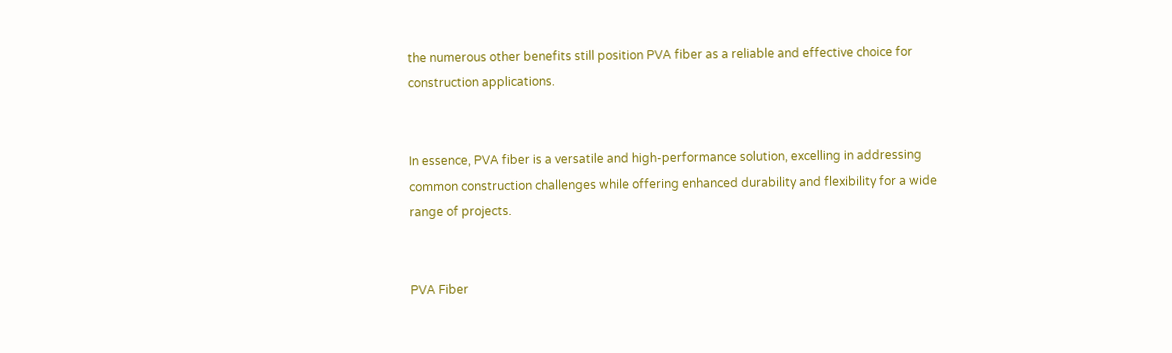the numerous other benefits still position PVA fiber as a reliable and effective choice for construction applications.


In essence, PVA fiber is a versatile and high-performance solution, excelling in addressing common construction challenges while offering enhanced durability and flexibility for a wide range of projects.


PVA Fiber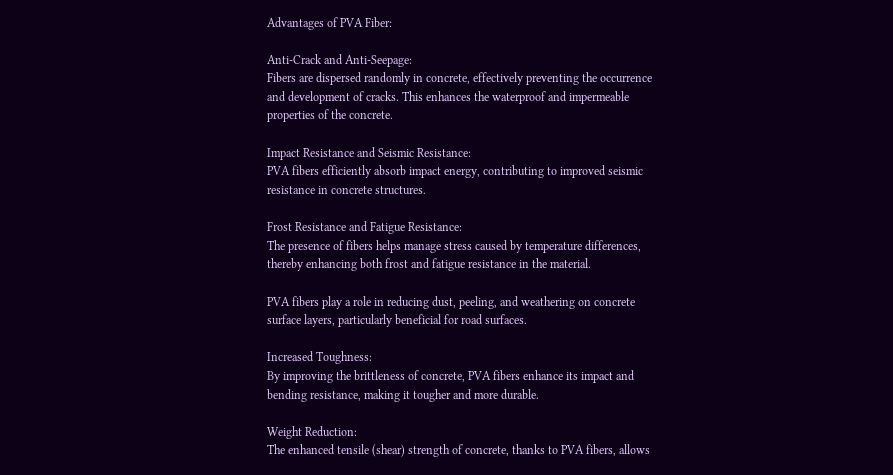Advantages of PVA Fiber:

Anti-Crack and Anti-Seepage:
Fibers are dispersed randomly in concrete, effectively preventing the occurrence and development of cracks. This enhances the waterproof and impermeable properties of the concrete.

Impact Resistance and Seismic Resistance:
PVA fibers efficiently absorb impact energy, contributing to improved seismic resistance in concrete structures.

Frost Resistance and Fatigue Resistance:
The presence of fibers helps manage stress caused by temperature differences, thereby enhancing both frost and fatigue resistance in the material.

PVA fibers play a role in reducing dust, peeling, and weathering on concrete surface layers, particularly beneficial for road surfaces.

Increased Toughness:
By improving the brittleness of concrete, PVA fibers enhance its impact and bending resistance, making it tougher and more durable.

Weight Reduction:
The enhanced tensile (shear) strength of concrete, thanks to PVA fibers, allows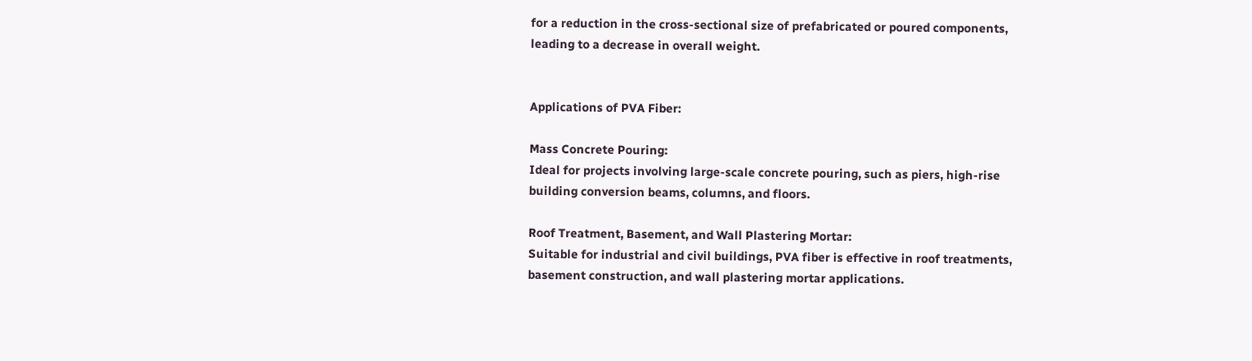for a reduction in the cross-sectional size of prefabricated or poured components, leading to a decrease in overall weight.


Applications of PVA Fiber:

Mass Concrete Pouring:
Ideal for projects involving large-scale concrete pouring, such as piers, high-rise building conversion beams, columns, and floors.

Roof Treatment, Basement, and Wall Plastering Mortar:
Suitable for industrial and civil buildings, PVA fiber is effective in roof treatments, basement construction, and wall plastering mortar applications.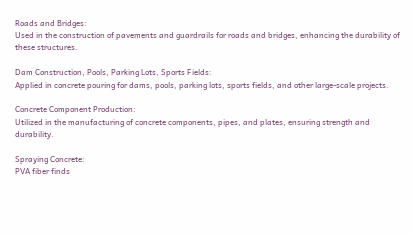Roads and Bridges:
Used in the construction of pavements and guardrails for roads and bridges, enhancing the durability of these structures.

Dam Construction, Pools, Parking Lots, Sports Fields:
Applied in concrete pouring for dams, pools, parking lots, sports fields, and other large-scale projects.

Concrete Component Production:
Utilized in the manufacturing of concrete components, pipes, and plates, ensuring strength and durability.

Spraying Concrete:
PVA fiber finds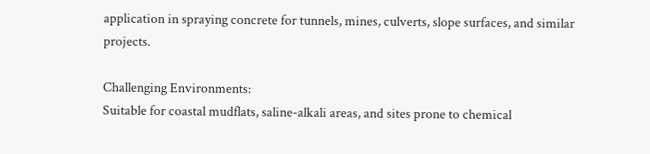application in spraying concrete for tunnels, mines, culverts, slope surfaces, and similar projects.

Challenging Environments:
Suitable for coastal mudflats, saline-alkali areas, and sites prone to chemical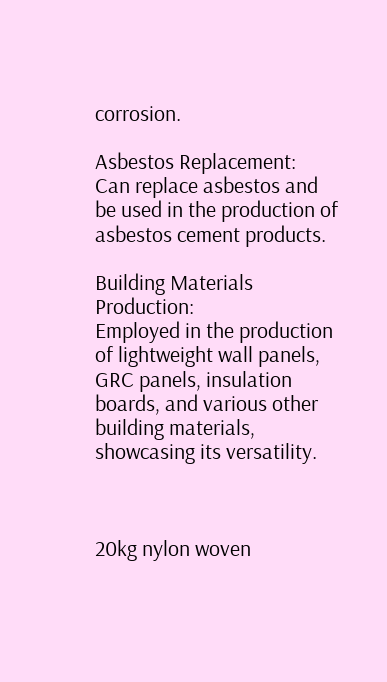corrosion.

Asbestos Replacement:
Can replace asbestos and be used in the production of asbestos cement products.

Building Materials Production:
Employed in the production of lightweight wall panels, GRC panels, insulation boards, and various other building materials, showcasing its versatility.



20kg nylon woven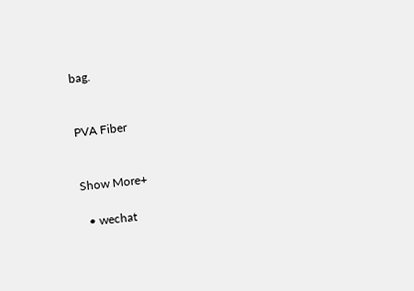bag.


PVA Fiber


Show More+

  • wechat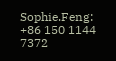Sophie.Feng: +86 150 1144 7372